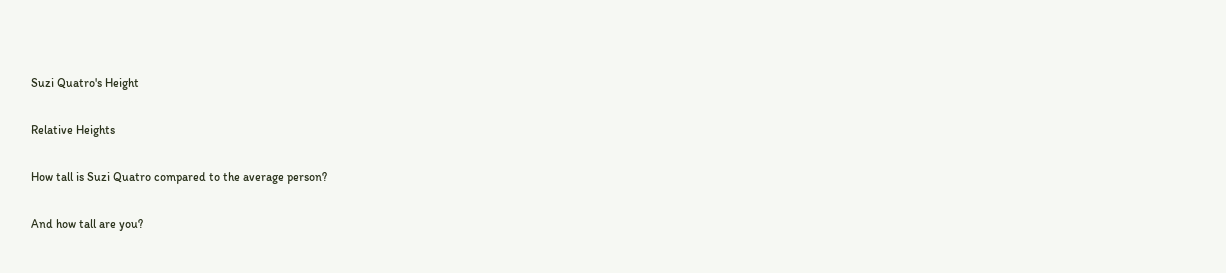Suzi Quatro's Height

Relative Heights

How tall is Suzi Quatro compared to the average person?

And how tall are you?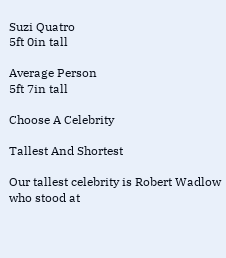Suzi Quatro
5ft 0in tall

Average Person
5ft 7in tall

Choose A Celebrity

Tallest And Shortest

Our tallest celebrity is Robert Wadlow who stood at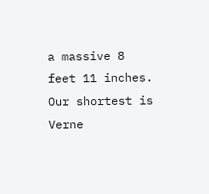a massive 8 feet 11 inches. Our shortest is Verne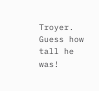Troyer. Guess how tall he was!